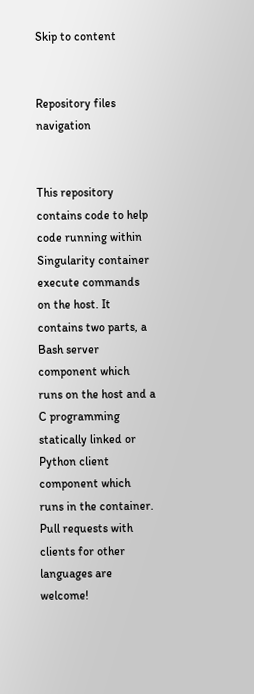Skip to content


Repository files navigation


This repository contains code to help code running within Singularity container execute commands on the host. It contains two parts, a Bash server component which runs on the host and a C programming statically linked or Python client component which runs in the container. Pull requests with clients for other languages are welcome!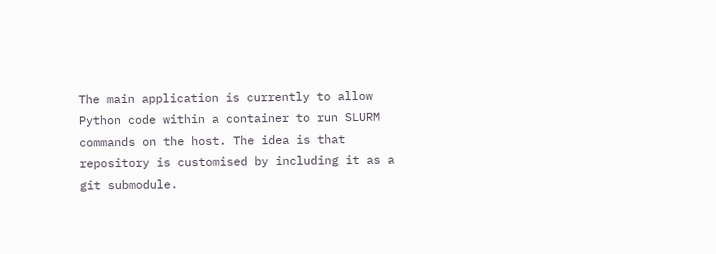The main application is currently to allow Python code within a container to run SLURM commands on the host. The idea is that repository is customised by including it as a git submodule.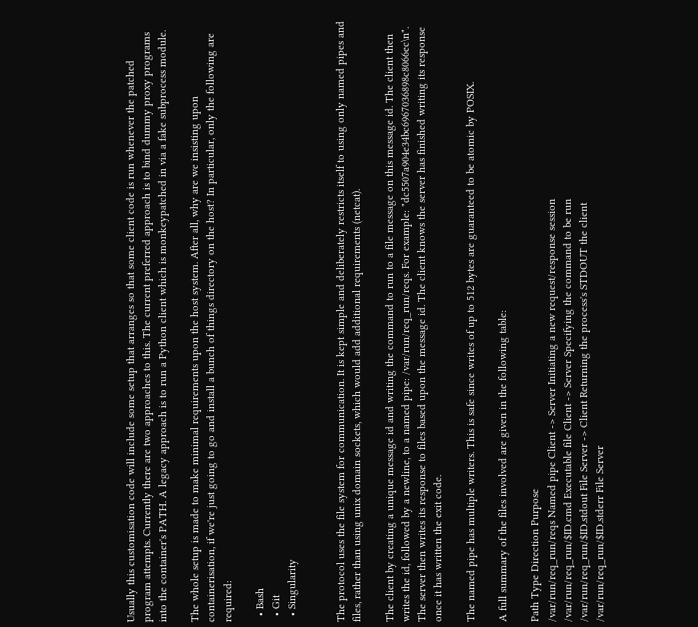Usually this customisation code will include some setup that arranges so that some client code is run whenever the patched program attempts. Currently there are two approaches to this. The current preferred approach is to bind dummy proxy programs into the container's PATH. A legacy approach is to run a Python client which is monkeypatched in via a fake subprocess module.

The whole setup is made to make minimal requirements upon the host system. After all, why are we insisting upon containerisation, if we're just going to go and install a bunch of things directory on the host? In particular, only the following are required:

  • Bash
  • Git
  • Singularity


The protocol uses the file system for communication. It is kept simple and deliberately restricts itself to using only named pipes and files, rather than using unix domain sockets, which would add additional requirements (netcat).

The client by creating a unique message id and writing the command to run to a file message on this message id. The client then writes the id, followed by a newline, to a named pipe: /var/run/req_run/reqs. For example: "dc5507a904e34bc6967036898c8066ec\n". The server then writes its response to files based upon the message id. The client knows the server has finished writing its response once it has written the exit code.

The named pipe has multiple writers. This is safe since writes of up to 512 bytes are guaranteed to be atomic by POSIX.

A full summary of the files involved are given in the following table:

Path Type Direction Purpose
/var/run/req_run/reqs Named pipe Client -> Server Initiating a new request/response session
/var/run/req_run/$ID.cmd Executable file Client -> Server Specifying the command to be run
/var/run/req_run/$ID.stdout File Server -> Client Returning the process's STDOUT the client
/var/run/req_run/$ID.stderr File Server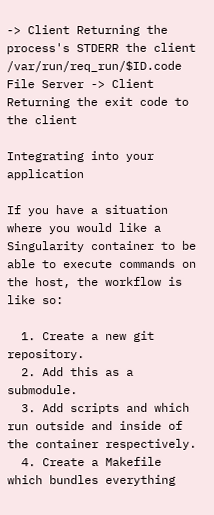-> Client Returning the process's STDERR the client
/var/run/req_run/$ID.code File Server -> Client Returning the exit code to the client

Integrating into your application

If you have a situation where you would like a Singularity container to be able to execute commands on the host, the workflow is like so:

  1. Create a new git repository.
  2. Add this as a submodule.
  3. Add scripts and which run outside and inside of the container respectively.
  4. Create a Makefile which bundles everything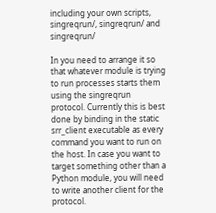including your own scripts, singreqrun/, singreqrun/ and singreqrun/

In you need to arrange it so that whatever module is trying to run processes starts them using the singreqrun protocol. Currently this is best done by binding in the static srr_client executable as every command you want to run on the host. In case you want to target something other than a Python module, you will need to write another client for the protocol.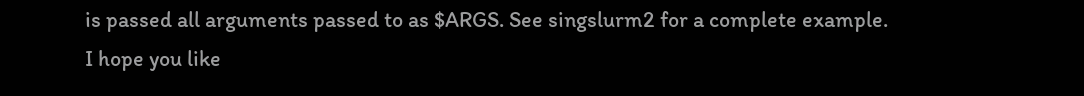is passed all arguments passed to as $ARGS. See singslurm2 for a complete example. I hope you like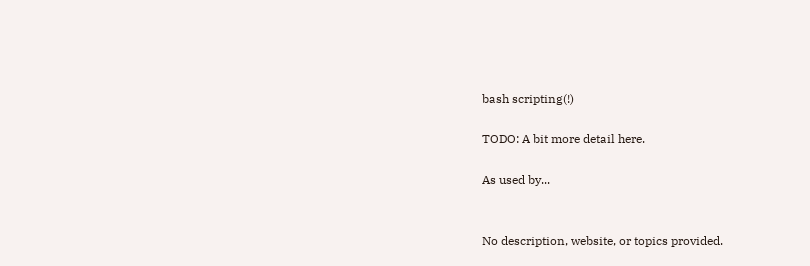bash scripting(!)

TODO: A bit more detail here.

As used by...


No description, website, or topics provided.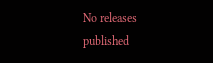No releases published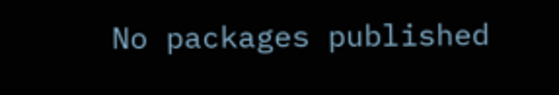No packages published